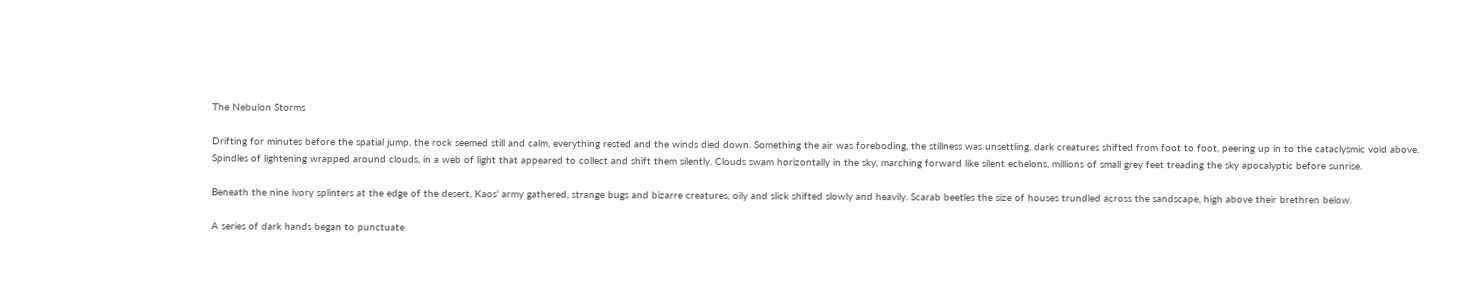The Nebulon Storms

Drifting for minutes before the spatial jump, the rock seemed still and calm, everything rested and the winds died down. Something the air was foreboding, the stillness was unsettling, dark creatures shifted from foot to foot, peering up in to the cataclysmic void above. Spindles of lightening wrapped around clouds, in a web of light that appeared to collect and shift them silently. Clouds swam horizontally in the sky, marching forward like silent echelons, millions of small grey feet treading the sky apocalyptic before sunrise.

Beneath the nine ivory splinters at the edge of the desert, Kaos' army gathered, strange bugs and bizarre creatures, oily and slick shifted slowly and heavily. Scarab beetles the size of houses trundled across the sandscape, high above their brethren below.

A series of dark hands began to punctuate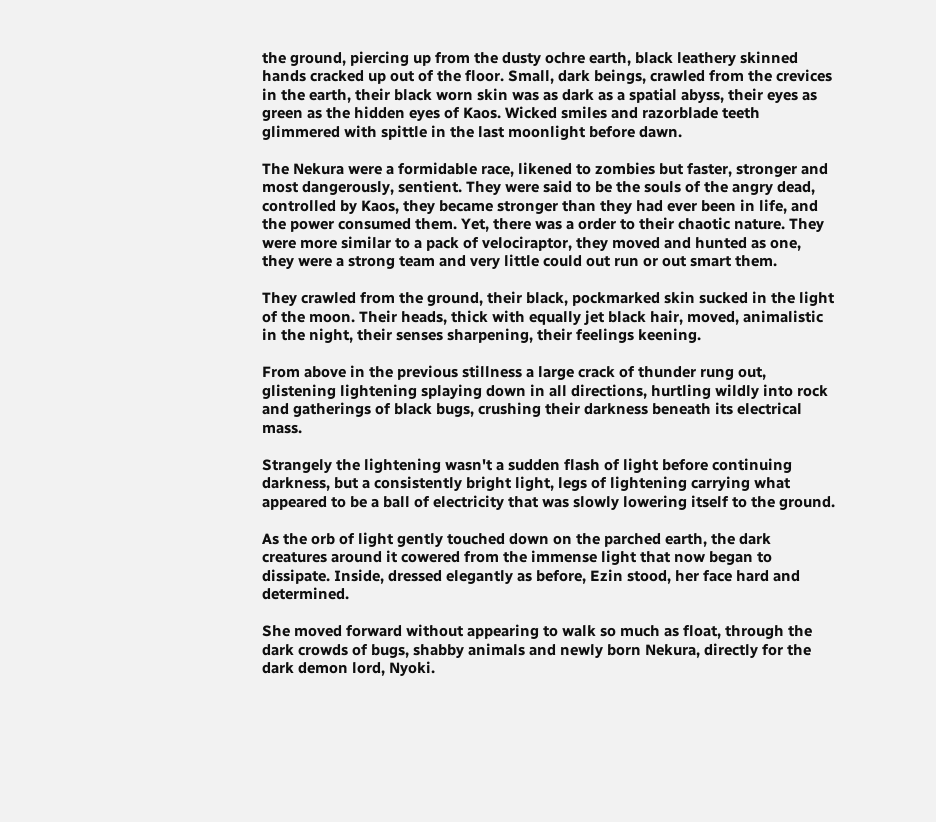the ground, piercing up from the dusty ochre earth, black leathery skinned hands cracked up out of the floor. Small, dark beings, crawled from the crevices in the earth, their black worn skin was as dark as a spatial abyss, their eyes as green as the hidden eyes of Kaos. Wicked smiles and razorblade teeth glimmered with spittle in the last moonlight before dawn.

The Nekura were a formidable race, likened to zombies but faster, stronger and most dangerously, sentient. They were said to be the souls of the angry dead, controlled by Kaos, they became stronger than they had ever been in life, and the power consumed them. Yet, there was a order to their chaotic nature. They were more similar to a pack of velociraptor, they moved and hunted as one, they were a strong team and very little could out run or out smart them.

They crawled from the ground, their black, pockmarked skin sucked in the light of the moon. Their heads, thick with equally jet black hair, moved, animalistic in the night, their senses sharpening, their feelings keening.

From above in the previous stillness a large crack of thunder rung out, glistening lightening splaying down in all directions, hurtling wildly into rock and gatherings of black bugs, crushing their darkness beneath its electrical mass.

Strangely the lightening wasn't a sudden flash of light before continuing darkness, but a consistently bright light, legs of lightening carrying what appeared to be a ball of electricity that was slowly lowering itself to the ground.

As the orb of light gently touched down on the parched earth, the dark creatures around it cowered from the immense light that now began to dissipate. Inside, dressed elegantly as before, Ezin stood, her face hard and determined.

She moved forward without appearing to walk so much as float, through the dark crowds of bugs, shabby animals and newly born Nekura, directly for the dark demon lord, Nyoki.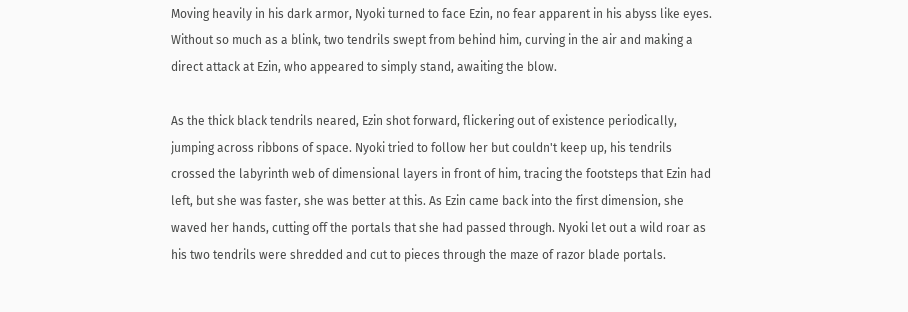Moving heavily in his dark armor, Nyoki turned to face Ezin, no fear apparent in his abyss like eyes. Without so much as a blink, two tendrils swept from behind him, curving in the air and making a direct attack at Ezin, who appeared to simply stand, awaiting the blow.

As the thick black tendrils neared, Ezin shot forward, flickering out of existence periodically, jumping across ribbons of space. Nyoki tried to follow her but couldn't keep up, his tendrils crossed the labyrinth web of dimensional layers in front of him, tracing the footsteps that Ezin had left, but she was faster, she was better at this. As Ezin came back into the first dimension, she waved her hands, cutting off the portals that she had passed through. Nyoki let out a wild roar as his two tendrils were shredded and cut to pieces through the maze of razor blade portals.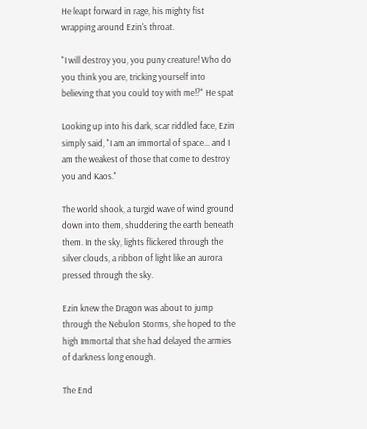He leapt forward in rage, his mighty fist wrapping around Ezin's throat.

"I will destroy you, you puny creature! Who do you think you are, tricking yourself into believing that you could toy with me!?" He spat

Looking up into his dark, scar riddled face, Ezin simply said, "I am an immortal of space... and I am the weakest of those that come to destroy you and Kaos."

The world shook, a turgid wave of wind ground down into them, shuddering the earth beneath them. In the sky, lights flickered through the silver clouds, a ribbon of light like an aurora pressed through the sky.

Ezin knew the Dragon was about to jump through the Nebulon Storms, she hoped to the high Immortal that she had delayed the armies of darkness long enough.

The End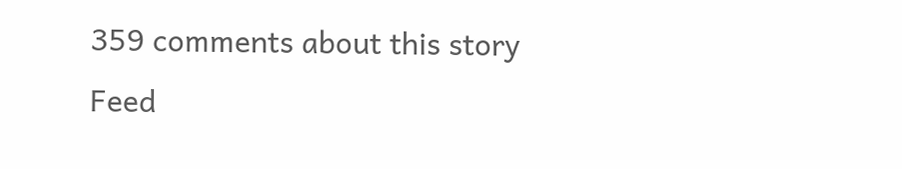359 comments about this story Feed